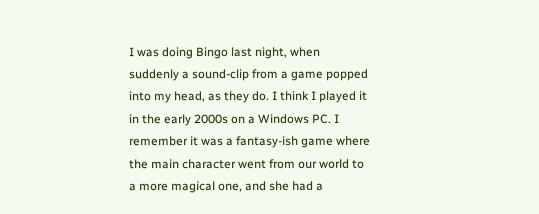I was doing Bingo last night, when suddenly a sound-clip from a game popped into my head, as they do. I think I played it in the early 2000s on a Windows PC. I remember it was a fantasy-ish game where the main character went from our world to a more magical one, and she had a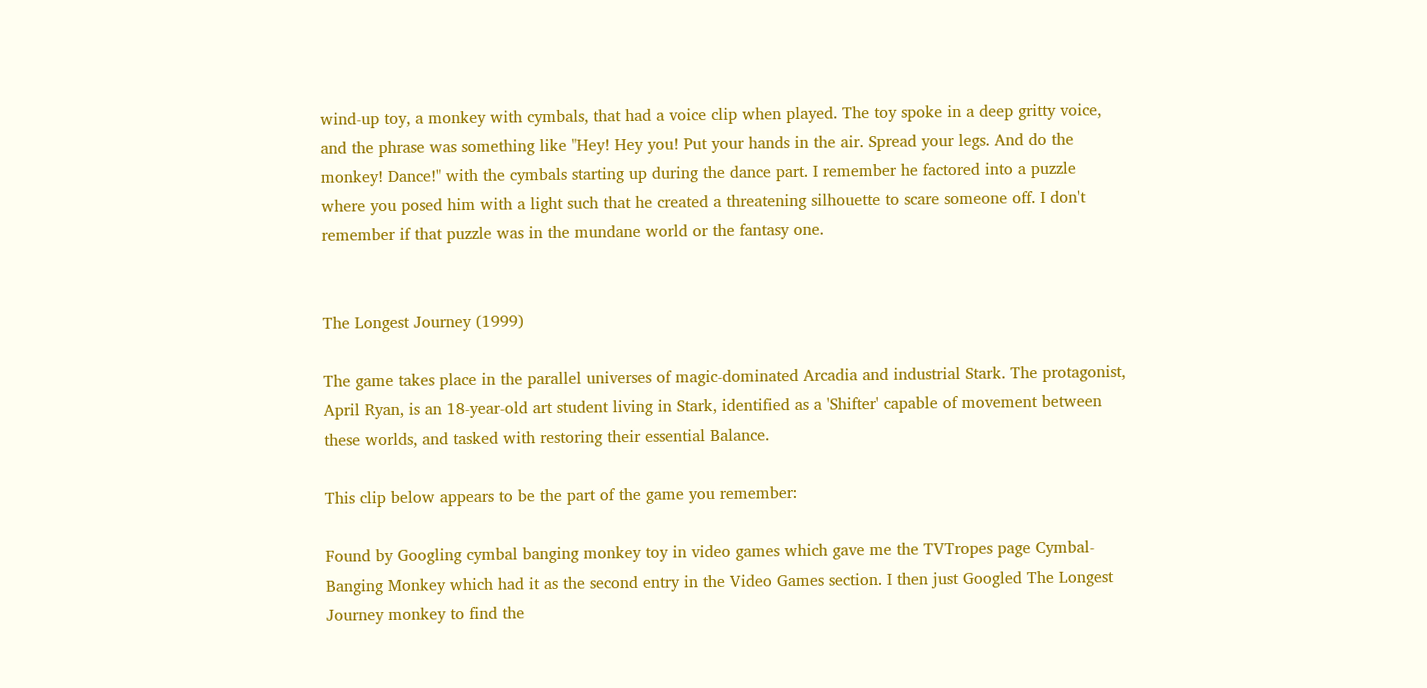wind-up toy, a monkey with cymbals, that had a voice clip when played. The toy spoke in a deep gritty voice, and the phrase was something like "Hey! Hey you! Put your hands in the air. Spread your legs. And do the monkey! Dance!" with the cymbals starting up during the dance part. I remember he factored into a puzzle where you posed him with a light such that he created a threatening silhouette to scare someone off. I don't remember if that puzzle was in the mundane world or the fantasy one.


The Longest Journey (1999)

The game takes place in the parallel universes of magic-dominated Arcadia and industrial Stark. The protagonist, April Ryan, is an 18-year-old art student living in Stark, identified as a 'Shifter' capable of movement between these worlds, and tasked with restoring their essential Balance.

This clip below appears to be the part of the game you remember:

Found by Googling cymbal banging monkey toy in video games which gave me the TVTropes page Cymbal-Banging Monkey which had it as the second entry in the Video Games section. I then just Googled The Longest Journey monkey to find the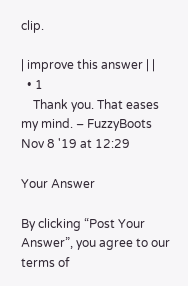clip.

| improve this answer | |
  • 1
    Thank you. That eases my mind. – FuzzyBoots Nov 8 '19 at 12:29

Your Answer

By clicking “Post Your Answer”, you agree to our terms of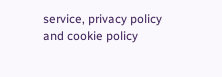service, privacy policy and cookie policy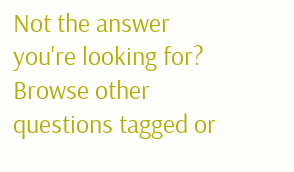Not the answer you're looking for? Browse other questions tagged or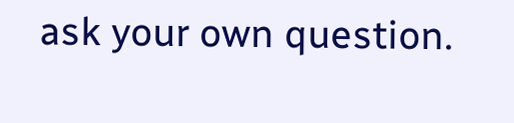ask your own question.